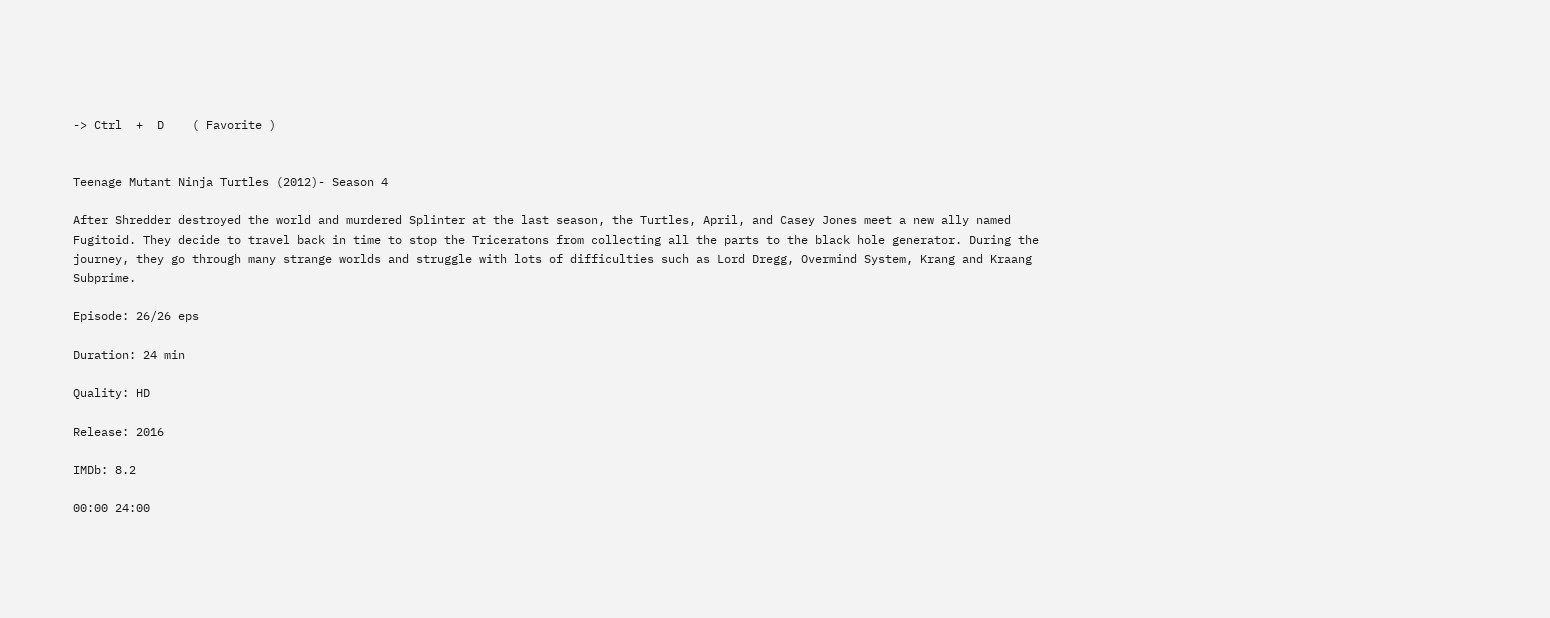-> Ctrl  +  D    ( Favorite )


Teenage Mutant Ninja Turtles (2012)- Season 4

After Shredder destroyed the world and murdered Splinter at the last season, the Turtles, April, and Casey Jones meet a new ally named Fugitoid. They decide to travel back in time to stop the Triceratons from collecting all the parts to the black hole generator. During the journey, they go through many strange worlds and struggle with lots of difficulties such as Lord Dregg, Overmind System, Krang and Kraang Subprime.

Episode: 26/26 eps

Duration: 24 min

Quality: HD

Release: 2016

IMDb: 8.2

00:00 24:00